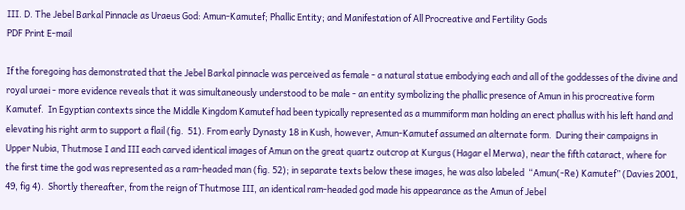III. D. The Jebel Barkal Pinnacle as Uraeus God: Amun-Kamutef; Phallic Entity; and Manifestation of All Procreative and Fertility Gods
PDF Print E-mail

If the foregoing has demonstrated that the Jebel Barkal pinnacle was perceived as female - a natural statue embodying each and all of the goddesses of the divine and royal uraei - more evidence reveals that it was simultaneously understood to be male - an entity symbolizing the phallic presence of Amun in his procreative form Kamutef.  In Egyptian contexts since the Middle Kingdom Kamutef had been typically represented as a mummiform man holding an erect phallus with his left hand and elevating his right arm to support a flail (fig.  51). From early Dynasty 18 in Kush, however, Amun-Kamutef assumed an alternate form.  During their campaigns in Upper Nubia, Thutmose I and III each carved identical images of Amun on the great quartz outcrop at Kurgus (Hagar el Merwa), near the fifth cataract, where for the first time the god was represented as a ram-headed man (fig. 52); in separate texts below these images, he was also labeled  “Amun(-Re) Kamutef” (Davies 2001, 49, fig 4).  Shortly thereafter, from the reign of Thutmose III, an identical ram-headed god made his appearance as the Amun of Jebel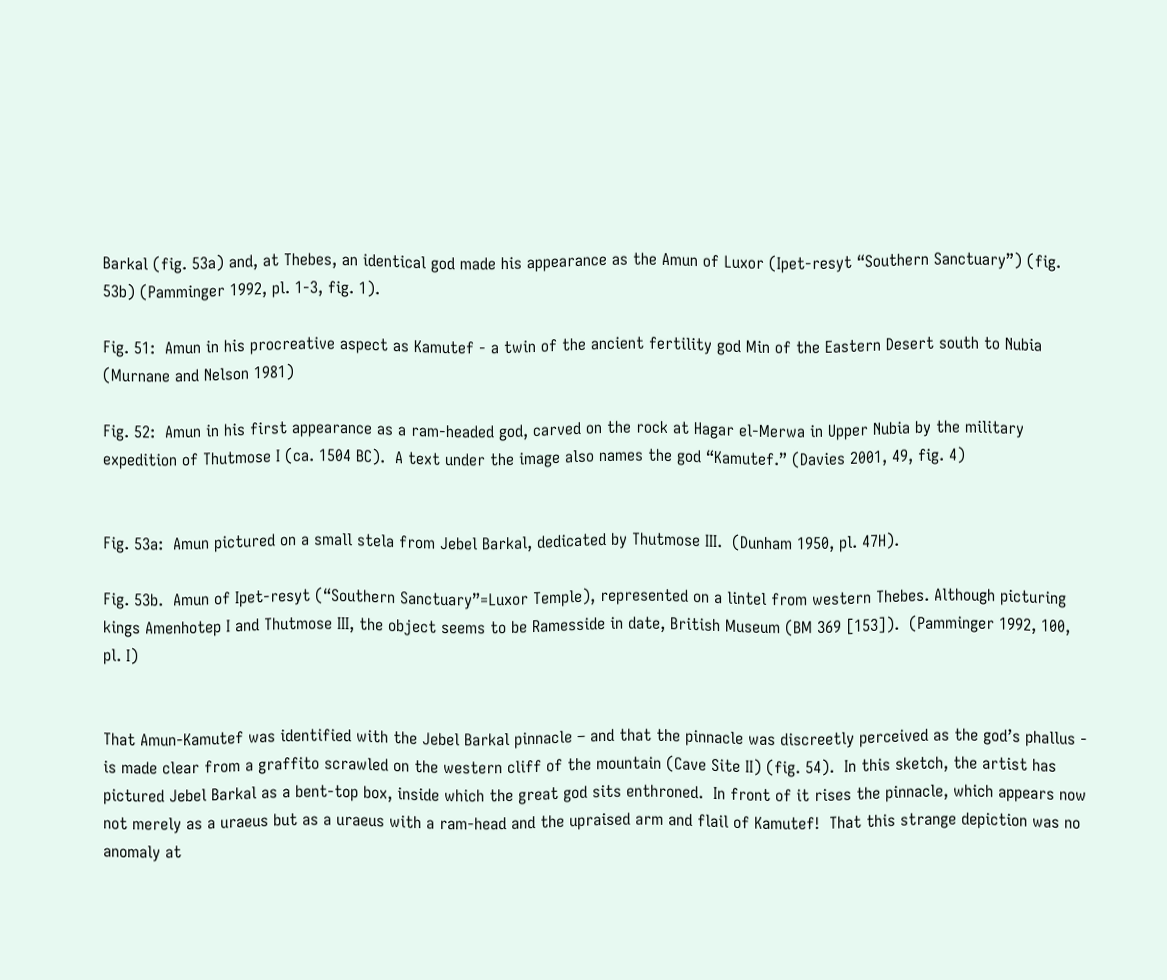Barkal (fig. 53a) and, at Thebes, an identical god made his appearance as the Amun of Luxor (Ipet-resyt “Southern Sanctuary”) (fig. 53b) (Pamminger 1992, pl. 1-3, fig. 1).

Fig. 51:  Amun in his procreative aspect as Kamutef - a twin of the ancient fertility god Min of the Eastern Desert south to Nubia (Murnane and Nelson 1981)

Fig. 52:  Amun in his first appearance as a ram-headed god, carved on the rock at Hagar el-Merwa in Upper Nubia by the military expedition of Thutmose I (ca. 1504 BC).  A text under the image also names the god “Kamutef.” (Davies 2001, 49, fig. 4)


Fig. 53a:  Amun pictured on a small stela from Jebel Barkal, dedicated by Thutmose III.  (Dunham 1950, pl. 47H).

Fig. 53b.  Amun of Ipet-resyt (“Southern Sanctuary”=Luxor Temple), represented on a lintel from western Thebes. Although picturing kings Amenhotep I and Thutmose III, the object seems to be Ramesside in date, British Museum (BM 369 [153]).  (Pamminger 1992, 100, pl. I)


That Amun-Kamutef was identified with the Jebel Barkal pinnacle – and that the pinnacle was discreetly perceived as the god’s phallus - is made clear from a graffito scrawled on the western cliff of the mountain (Cave Site II) (fig. 54).  In this sketch, the artist has pictured Jebel Barkal as a bent-top box, inside which the great god sits enthroned.  In front of it rises the pinnacle, which appears now not merely as a uraeus but as a uraeus with a ram-head and the upraised arm and flail of Kamutef!  That this strange depiction was no anomaly at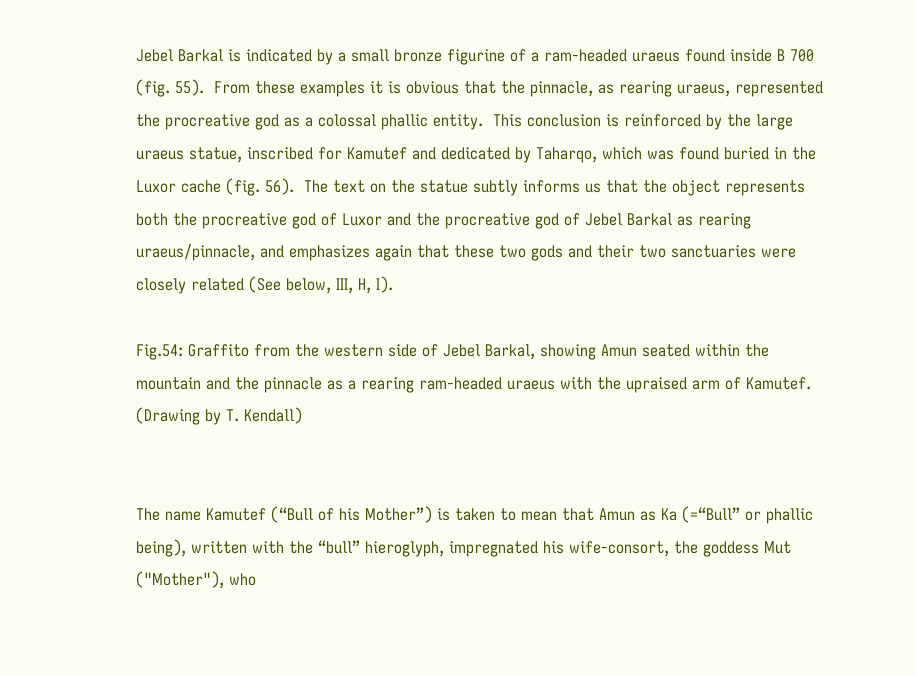Jebel Barkal is indicated by a small bronze figurine of a ram-headed uraeus found inside B 700 (fig. 55).  From these examples it is obvious that the pinnacle, as rearing uraeus, represented the procreative god as a colossal phallic entity.  This conclusion is reinforced by the large uraeus statue, inscribed for Kamutef and dedicated by Taharqo, which was found buried in the Luxor cache (fig. 56).  The text on the statue subtly informs us that the object represents both the procreative god of Luxor and the procreative god of Jebel Barkal as rearing uraeus/pinnacle, and emphasizes again that these two gods and their two sanctuaries were closely related (See below, III, H, I).

Fig.54: Graffito from the western side of Jebel Barkal, showing Amun seated within the mountain and the pinnacle as a rearing ram-headed uraeus with the upraised arm of Kamutef. (Drawing by T. Kendall)


The name Kamutef (“Bull of his Mother”) is taken to mean that Amun as Ka (=“Bull” or phallic being), written with the “bull” hieroglyph, impregnated his wife-consort, the goddess Mut ("Mother"), who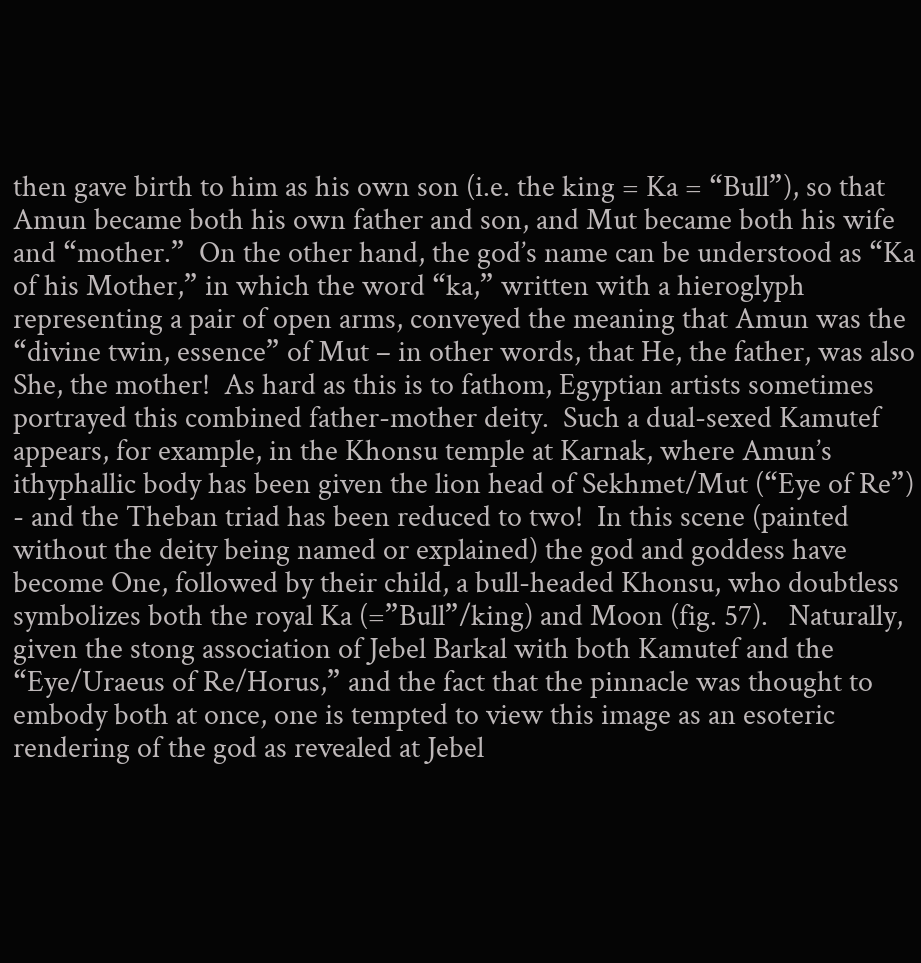then gave birth to him as his own son (i.e. the king = Ka = “Bull”), so that Amun became both his own father and son, and Mut became both his wife and “mother.”  On the other hand, the god’s name can be understood as “Ka of his Mother,” in which the word “ka,” written with a hieroglyph representing a pair of open arms, conveyed the meaning that Amun was the “divine twin, essence” of Mut – in other words, that He, the father, was also She, the mother!  As hard as this is to fathom, Egyptian artists sometimes portrayed this combined father-mother deity.  Such a dual-sexed Kamutef appears, for example, in the Khonsu temple at Karnak, where Amun’s ithyphallic body has been given the lion head of Sekhmet/Mut (“Eye of Re”) - and the Theban triad has been reduced to two!  In this scene (painted without the deity being named or explained) the god and goddess have become One, followed by their child, a bull-headed Khonsu, who doubtless symbolizes both the royal Ka (=”Bull”/king) and Moon (fig. 57).   Naturally, given the stong association of Jebel Barkal with both Kamutef and the “Eye/Uraeus of Re/Horus,” and the fact that the pinnacle was thought to embody both at once, one is tempted to view this image as an esoteric rendering of the god as revealed at Jebel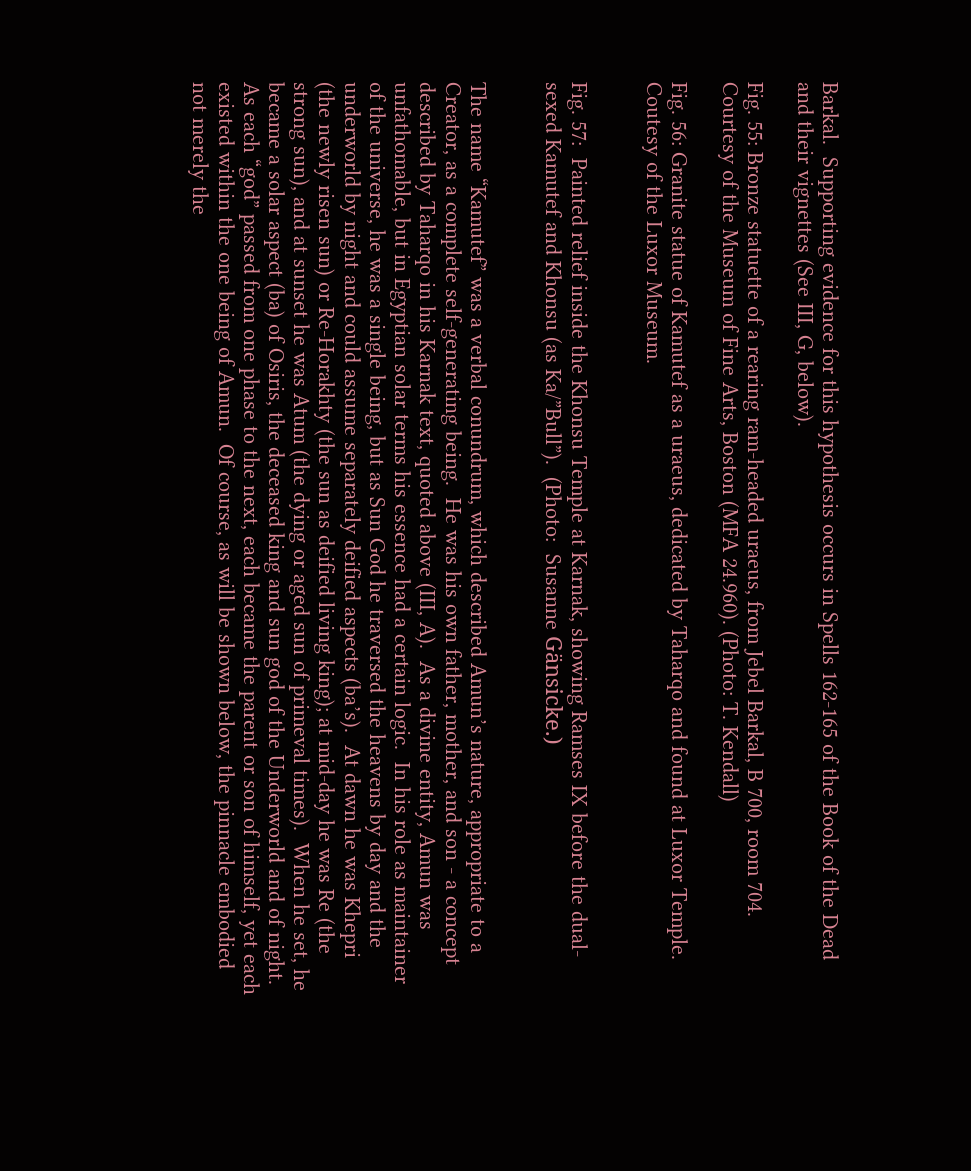Barkal.  Supporting evidence for this hypothesis occurs in Spells 162-165 of the Book of the Dead and their vignettes (See III, G, below).

Fig. 55: Bronze statuette of a rearing ram-headed uraeus, from Jebel Barkal, B 700, room 704. Courtesy of the Museum of Fine Arts, Boston (MFA 24.960). (Photo: T. Kendall)

Fig. 56: Granite statue of Kamutef as a uraeus, dedicated by Taharqo and found at Luxor Temple.  Coutesy of the Luxor Museum.


Fig. 57:  Painted relief inside the Khonsu Temple at Karnak, showing Ramses IX before the dual-sexed Kamutef and Khonsu (as Ka/”Bull”).  (Photo:  Susanne Gänsicke.)


The name “Kamutef” was a verbal conundrum, which described Amun’s nature, appropriate to a Creator, as a complete self-generating being.  He was his own father, mother, and son - a concept described by Taharqo in his Karnak text, quoted above (III, A).  As a divine entity, Amun was unfathomable, but in Egyptian solar terms his essence had a certain logic.  In his role as maintainer of the universe, he was a single being, but as Sun God he traversed the heavens by day and the underworld by night and could assume separately deified aspects (ba’s).  At dawn he was Khepri (the newly risen sun) or Re-Horakhty (the sun as deified living king); at mid-day he was Re (the strong sun), and at sunset he was Atum (the dying or aged sun of primeval times).  When he set, he became a solar aspect (ba) of Osiris, the deceased king and sun god of the Underworld and of night. As each “god” passed from one phase to the next, each became the parent or son of himself, yet each existed within the one being of Amun.  Of course, as will be shown below, the pinnacle embodied not merely the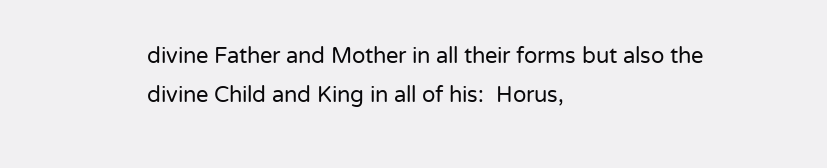divine Father and Mother in all their forms but also the divine Child and King in all of his:  Horus,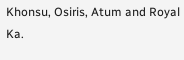Khonsu, Osiris, Atum and Royal Ka.